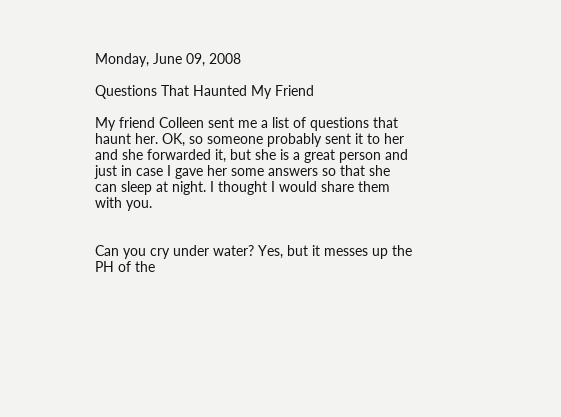Monday, June 09, 2008

Questions That Haunted My Friend

My friend Colleen sent me a list of questions that haunt her. OK, so someone probably sent it to her and she forwarded it, but she is a great person and just in case I gave her some answers so that she can sleep at night. I thought I would share them with you.


Can you cry under water? Yes, but it messes up the PH of the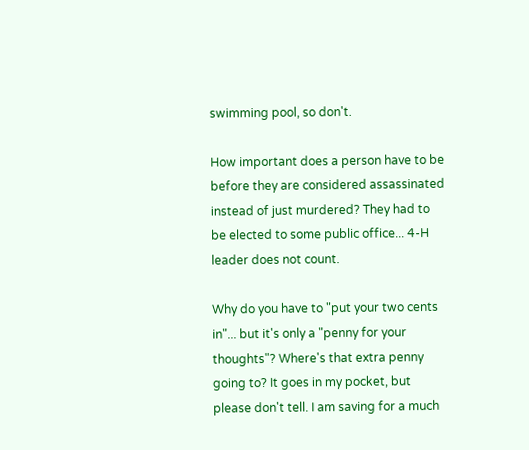swimming pool, so don't.

How important does a person have to be before they are considered assassinated instead of just murdered? They had to be elected to some public office... 4-H leader does not count.

Why do you have to "put your two cents in"... but it's only a "penny for your thoughts"? Where's that extra penny going to? It goes in my pocket, but please don't tell. I am saving for a much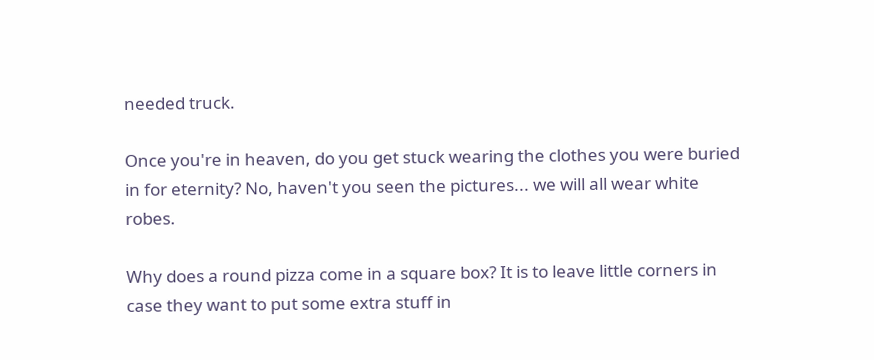needed truck.

Once you're in heaven, do you get stuck wearing the clothes you were buried in for eternity? No, haven't you seen the pictures... we will all wear white robes.

Why does a round pizza come in a square box? It is to leave little corners in case they want to put some extra stuff in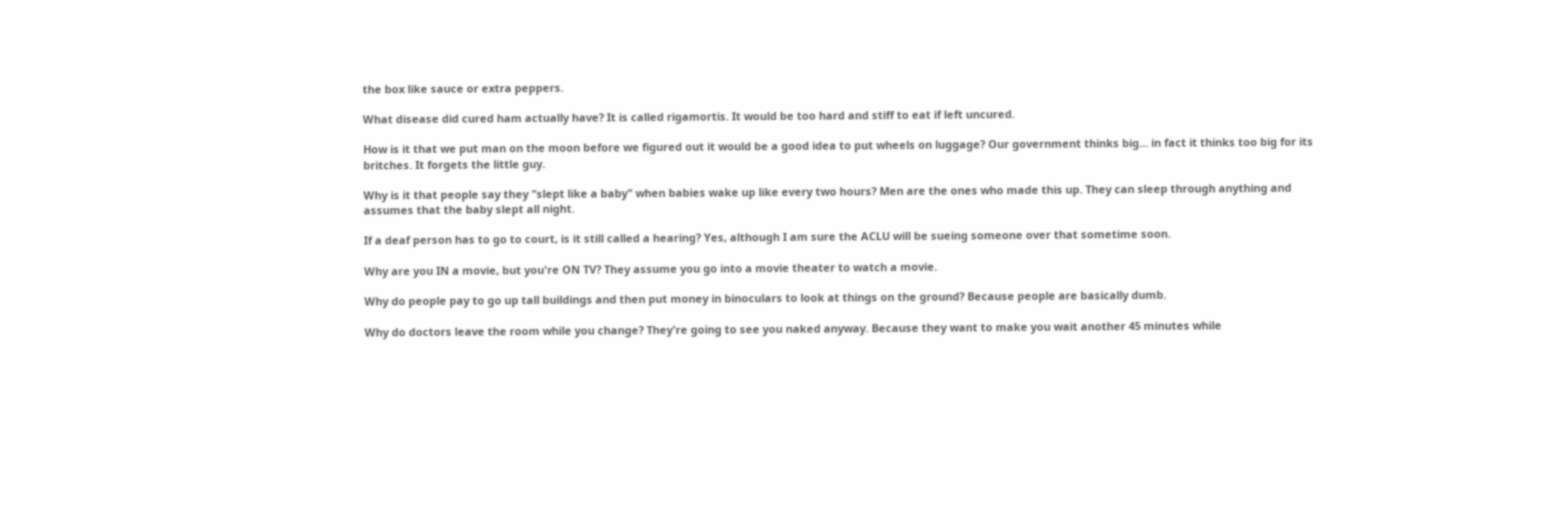the box like sauce or extra peppers.

What disease did cured ham actually have? It is called rigamortis. It would be too hard and stiff to eat if left uncured.

How is it that we put man on the moon before we figured out it would be a good idea to put wheels on luggage? Our government thinks big... in fact it thinks too big for its britches. It forgets the little guy.

Why is it that people say they "slept like a baby" when babies wake up like every two hours? Men are the ones who made this up. They can sleep through anything and assumes that the baby slept all night.

If a deaf person has to go to court, is it still called a hearing? Yes, although I am sure the ACLU will be sueing someone over that sometime soon.

Why are you IN a movie, but you're ON TV? They assume you go into a movie theater to watch a movie.

Why do people pay to go up tall buildings and then put money in binoculars to look at things on the ground? Because people are basically dumb.

Why do doctors leave the room while you change? They're going to see you naked anyway. Because they want to make you wait another 45 minutes while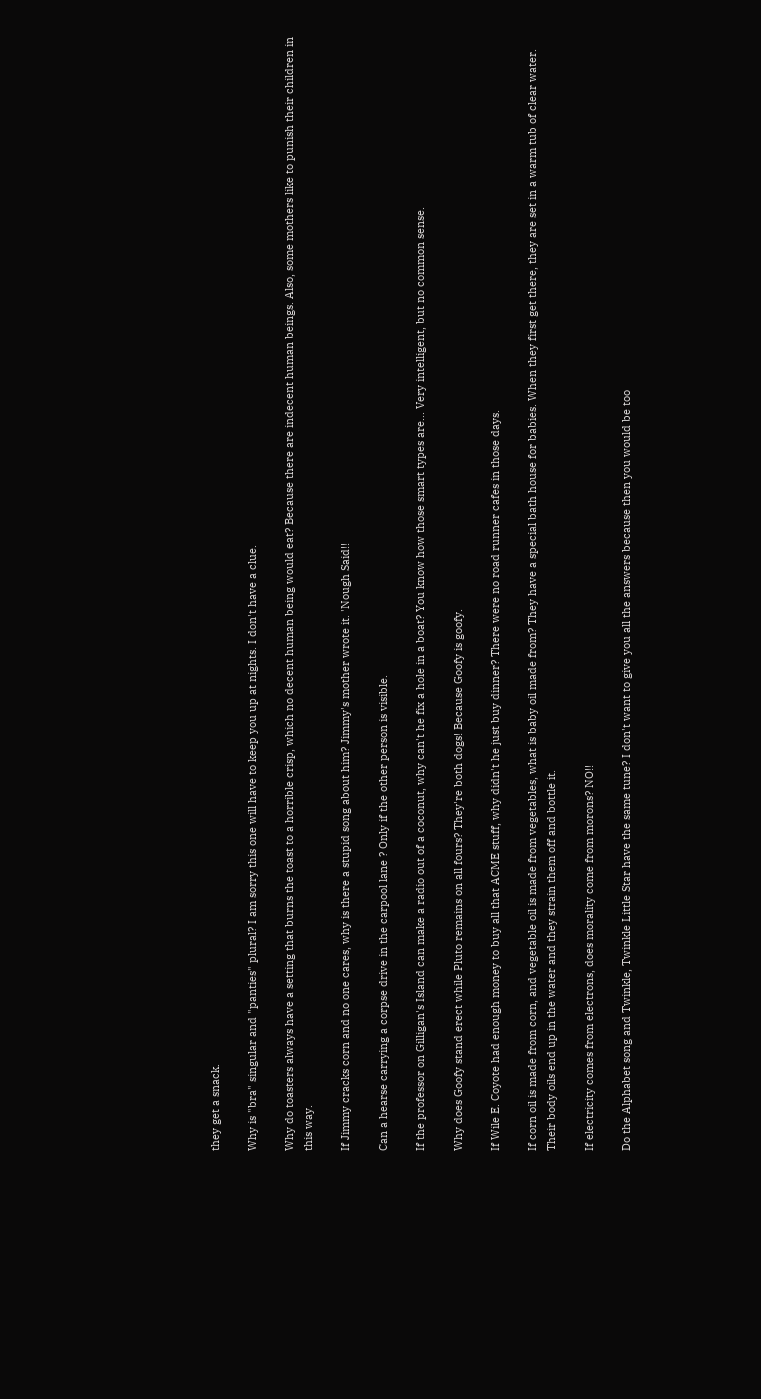they get a snack.

Why is "bra" singular and "panties" plural? I am sorry this one will have to keep you up at nights. I don't have a clue.

Why do toasters always have a setting that burns the toast to a horrible crisp, which no decent human being would eat? Because there are indecent human beings. Also, some mothers like to punish their children in this way.

If Jimmy cracks corn and no one cares, why is there a stupid song about him? Jimmy's mother wrote it. 'Nough Said!!

Can a hearse carrying a corpse drive in the carpool lane ? Only if the other person is visible.

If the professor on Gilligan's Island can make a radio out of a coconut, why can't he fix a hole in a boat? You know how those smart types are... Very intelligent, but no common sense.

Why does Goofy stand erect while Pluto remains on all fours? They're both dogs! Because Goofy is goofy.

If Wile E. Coyote had enough money to buy all that ACME stuff, why didn't he just buy dinner? There were no road runner cafes in those days.

If corn oil is made from corn, and vegetable oil is made from vegetables, what is baby oil made from? They have a special bath house for babies. When they first get there, they are set in a warm tub of clear water. Their body oils end up in the water and they strain them off and bottle it.

If electricity comes from electrons, does morality come from morons? NO!!

Do the Alphabet song and Twinkle, Twinkle Little Star have the same tune? I don't want to give you all the answers because then you would be too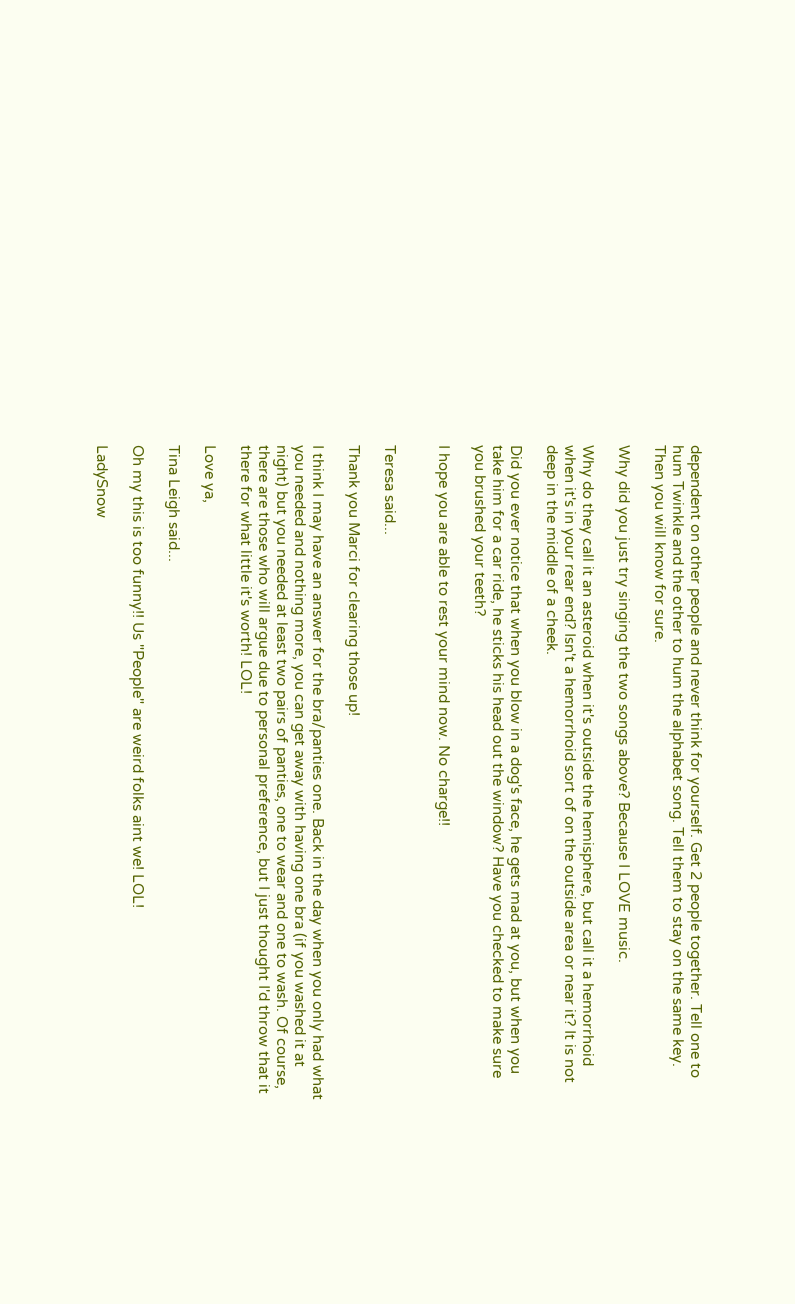dependent on other people and never think for yourself. Get 2 people together. Tell one to hum Twinkle and the other to hum the alphabet song. Tell them to stay on the same key. Then you will know for sure.

Why did you just try singing the two songs above? Because I LOVE music.

Why do they call it an asteroid when it's outside the hemisphere, but call it a hemorrhoid when it's in your rear end? Isn't a hemorrhoid sort of on the outside area or near it? It is not deep in the middle of a cheek.

Did you ever notice that when you blow in a dog's face, he gets mad at you, but when you take him for a car ride, he sticks his head out the window? Have you checked to make sure you brushed your teeth?

I hope you are able to rest your mind now. No charge!!


Teresa said...

Thank you Marci for clearing those up!

I think I may have an answer for the bra/panties one. Back in the day when you only had what you needed and nothing more, you can get away with having one bra (if you washed it at night) but you needed at least two pairs of panties, one to wear and one to wash. Of course, there are those who will argue due to personal preference, but I just thought I'd throw that it there for what little it's worth! LOL!

Love ya,

Tina Leigh said...

Oh my this is too funny!! Us "People" are weird folks aint we! LOL!

LadySnow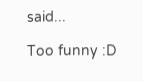said...

Too funny :D